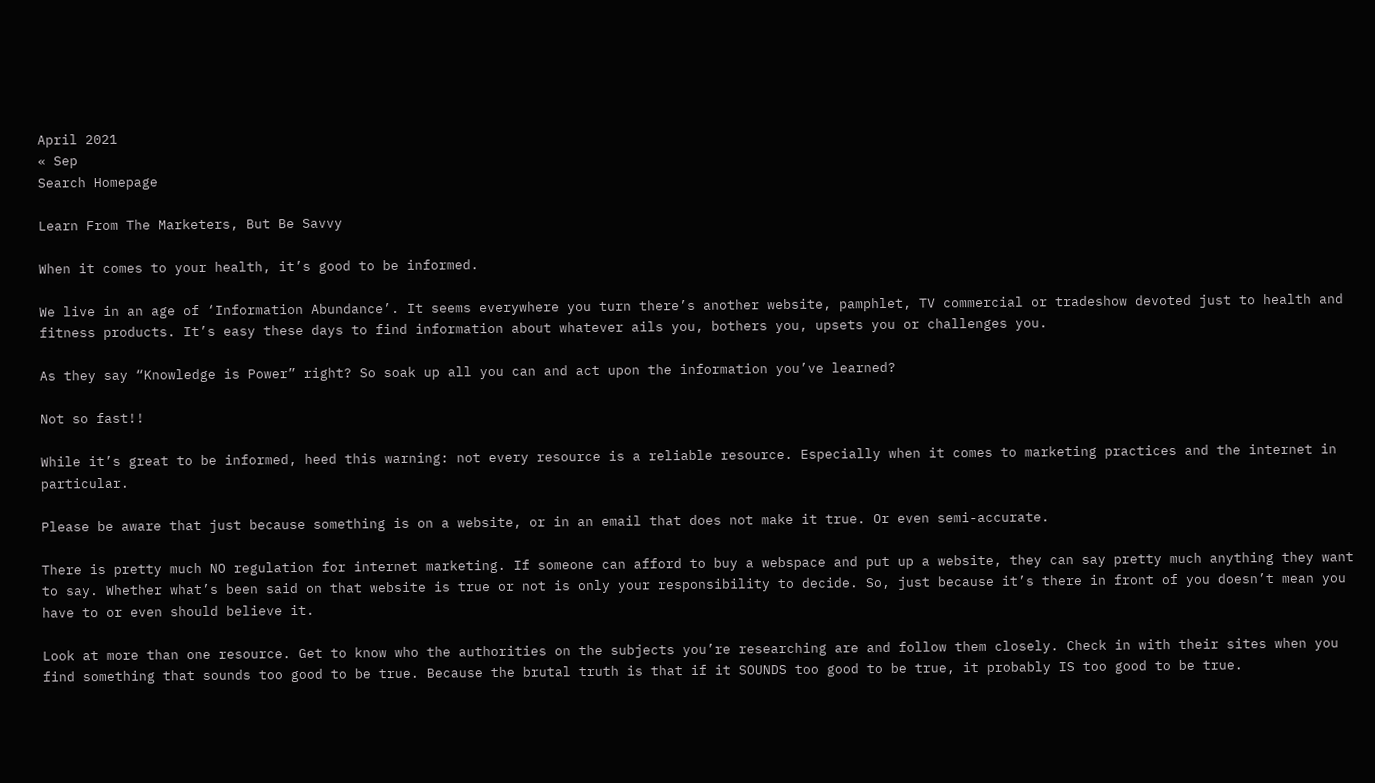April 2021
« Sep
Search Homepage

Learn From The Marketers, But Be Savvy

When it comes to your health, it’s good to be informed.

We live in an age of ‘Information Abundance’. It seems everywhere you turn there’s another website, pamphlet, TV commercial or tradeshow devoted just to health and fitness products. It’s easy these days to find information about whatever ails you, bothers you, upsets you or challenges you.

As they say “Knowledge is Power” right? So soak up all you can and act upon the information you’ve learned?

Not so fast!!

While it’s great to be informed, heed this warning: not every resource is a reliable resource. Especially when it comes to marketing practices and the internet in particular.

Please be aware that just because something is on a website, or in an email that does not make it true. Or even semi-accurate.

There is pretty much NO regulation for internet marketing. If someone can afford to buy a webspace and put up a website, they can say pretty much anything they want to say. Whether what’s been said on that website is true or not is only your responsibility to decide. So, just because it’s there in front of you doesn’t mean you have to or even should believe it.

Look at more than one resource. Get to know who the authorities on the subjects you’re researching are and follow them closely. Check in with their sites when you find something that sounds too good to be true. Because the brutal truth is that if it SOUNDS too good to be true, it probably IS too good to be true.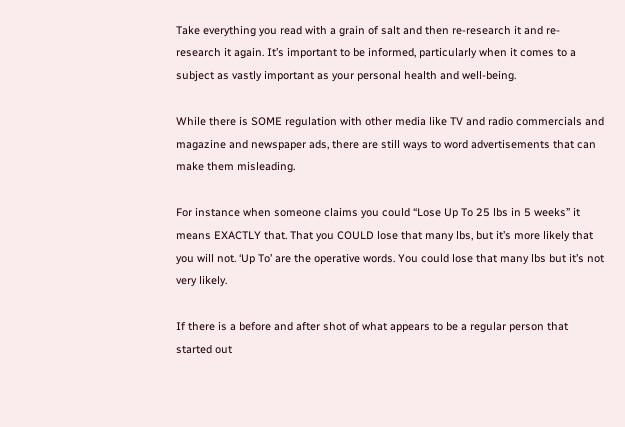Take everything you read with a grain of salt and then re-research it and re-research it again. It’s important to be informed, particularly when it comes to a subject as vastly important as your personal health and well-being.

While there is SOME regulation with other media like TV and radio commercials and magazine and newspaper ads, there are still ways to word advertisements that can make them misleading.

For instance when someone claims you could “Lose Up To 25 lbs in 5 weeks” it means EXACTLY that. That you COULD lose that many lbs, but it’s more likely that you will not. ‘Up To’ are the operative words. You could lose that many lbs but it’s not very likely.

If there is a before and after shot of what appears to be a regular person that started out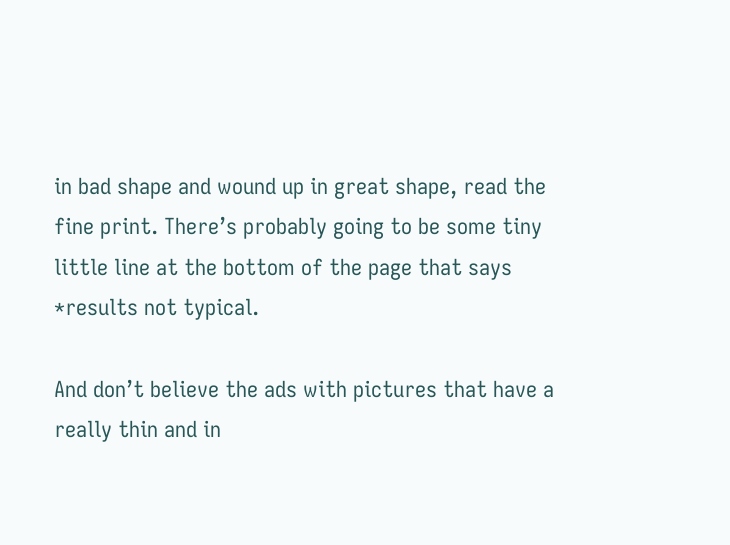in bad shape and wound up in great shape, read the fine print. There’s probably going to be some tiny little line at the bottom of the page that says *results not typical.

And don’t believe the ads with pictures that have a really thin and in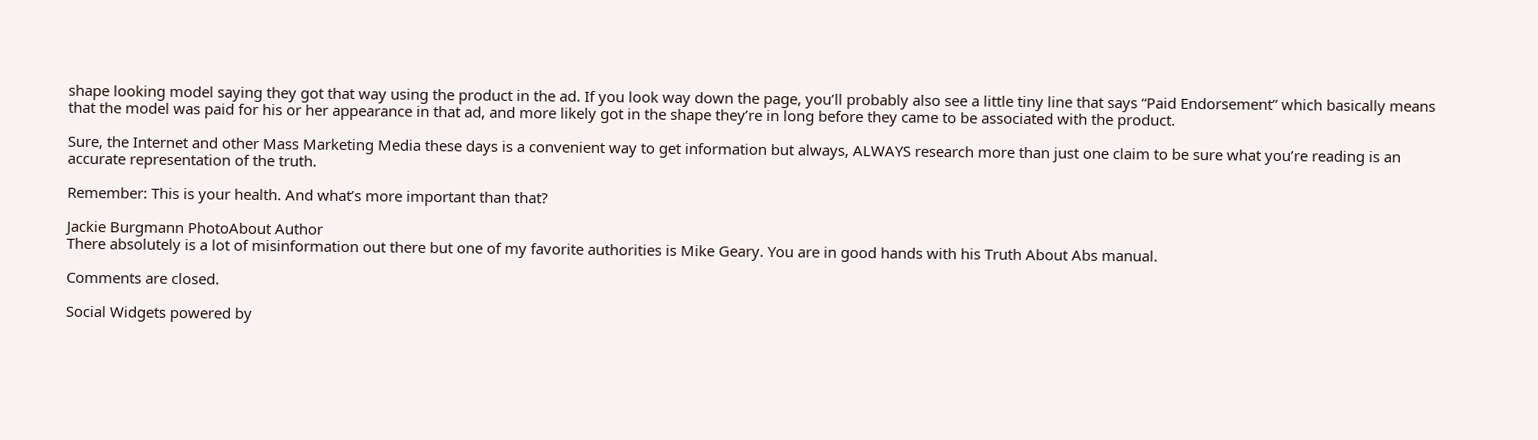shape looking model saying they got that way using the product in the ad. If you look way down the page, you’ll probably also see a little tiny line that says “Paid Endorsement” which basically means that the model was paid for his or her appearance in that ad, and more likely got in the shape they’re in long before they came to be associated with the product.

Sure, the Internet and other Mass Marketing Media these days is a convenient way to get information but always, ALWAYS research more than just one claim to be sure what you’re reading is an accurate representation of the truth.

Remember: This is your health. And what’s more important than that?

Jackie Burgmann PhotoAbout Author
There absolutely is a lot of misinformation out there but one of my favorite authorities is Mike Geary. You are in good hands with his Truth About Abs manual.

Comments are closed.

Social Widgets powered by